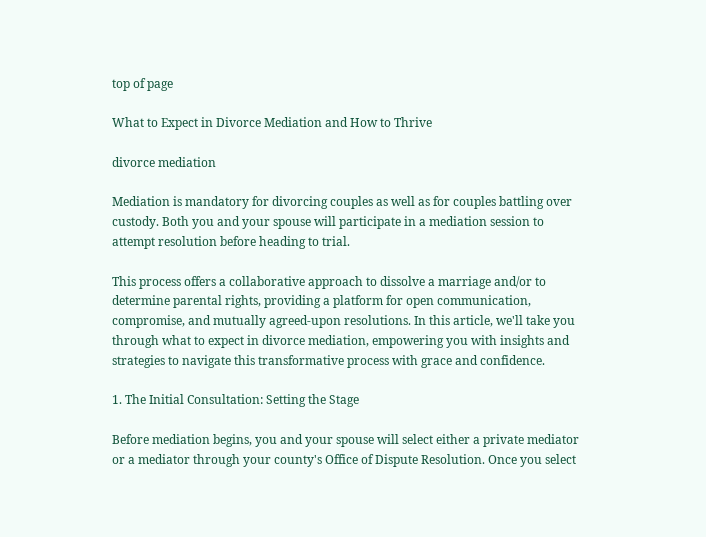top of page

What to Expect in Divorce Mediation and How to Thrive

divorce mediation

Mediation is mandatory for divorcing couples as well as for couples battling over custody. Both you and your spouse will participate in a mediation session to attempt resolution before heading to trial.

This process offers a collaborative approach to dissolve a marriage and/or to determine parental rights, providing a platform for open communication, compromise, and mutually agreed-upon resolutions. In this article, we'll take you through what to expect in divorce mediation, empowering you with insights and strategies to navigate this transformative process with grace and confidence.

1. The Initial Consultation: Setting the Stage

Before mediation begins, you and your spouse will select either a private mediator or a mediator through your county's Office of Dispute Resolution. Once you select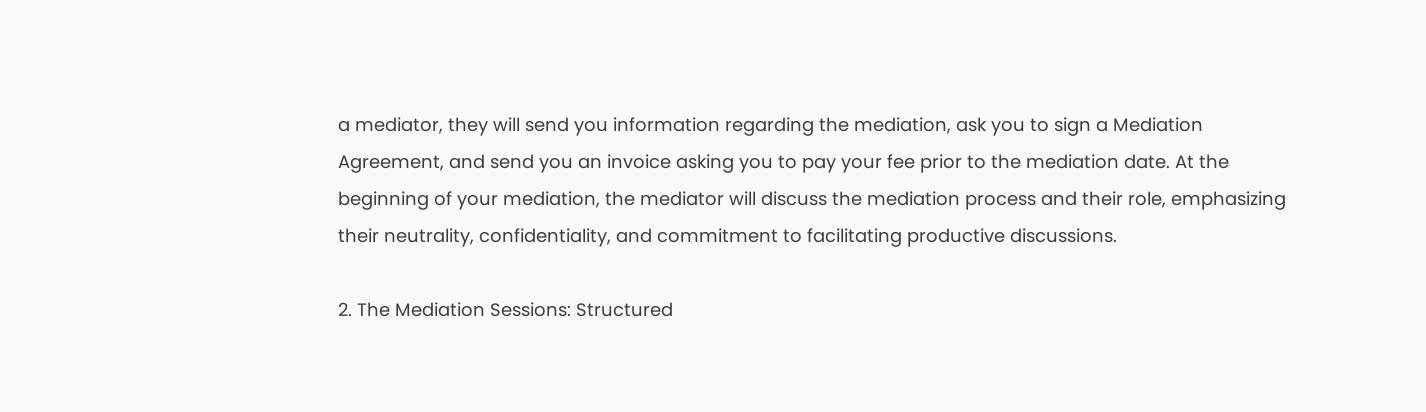a mediator, they will send you information regarding the mediation, ask you to sign a Mediation Agreement, and send you an invoice asking you to pay your fee prior to the mediation date. At the beginning of your mediation, the mediator will discuss the mediation process and their role, emphasizing their neutrality, confidentiality, and commitment to facilitating productive discussions.

2. The Mediation Sessions: Structured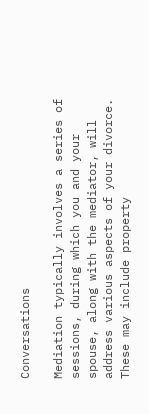Conversations

Mediation typically involves a series of sessions, during which you and your spouse, along with the mediator, will address various aspects of your divorce. These may include property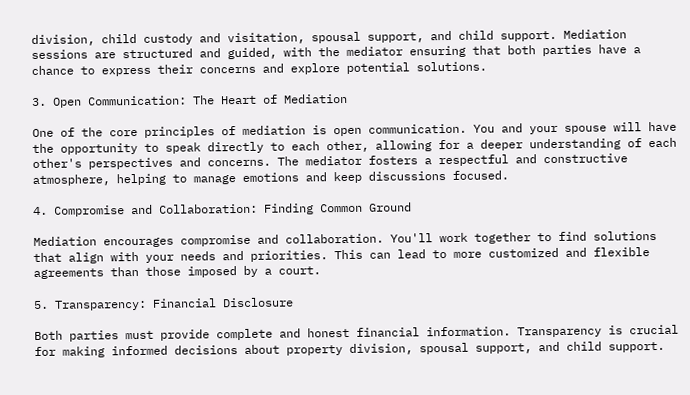division, child custody and visitation, spousal support, and child support. Mediation sessions are structured and guided, with the mediator ensuring that both parties have a chance to express their concerns and explore potential solutions.

3. Open Communication: The Heart of Mediation

One of the core principles of mediation is open communication. You and your spouse will have the opportunity to speak directly to each other, allowing for a deeper understanding of each other's perspectives and concerns. The mediator fosters a respectful and constructive atmosphere, helping to manage emotions and keep discussions focused.

4. Compromise and Collaboration: Finding Common Ground

Mediation encourages compromise and collaboration. You'll work together to find solutions that align with your needs and priorities. This can lead to more customized and flexible agreements than those imposed by a court.

5. Transparency: Financial Disclosure

Both parties must provide complete and honest financial information. Transparency is crucial for making informed decisions about property division, spousal support, and child support.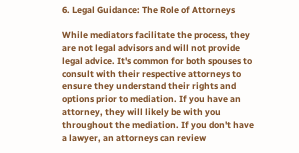6. Legal Guidance: The Role of Attorneys

While mediators facilitate the process, they are not legal advisors and will not provide legal advice. It's common for both spouses to consult with their respective attorneys to ensure they understand their rights and options prior to mediation. If you have an attorney, they will likely be with you throughout the mediation. If you don't have a lawyer, an attorneys can review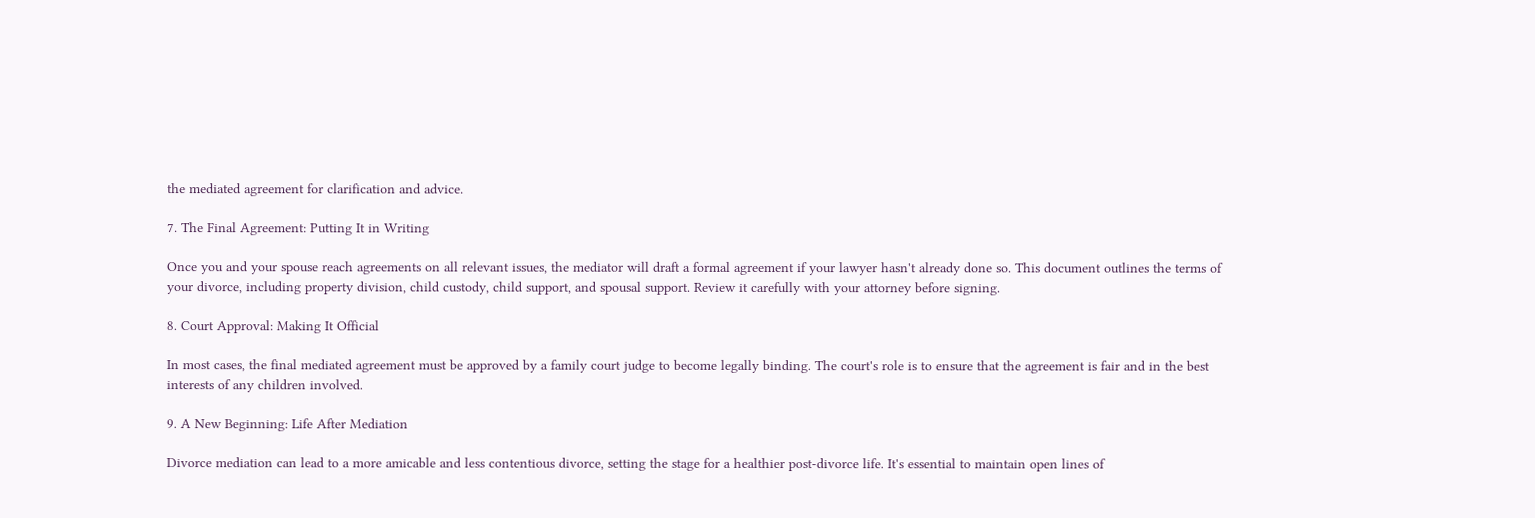the mediated agreement for clarification and advice.

7. The Final Agreement: Putting It in Writing

Once you and your spouse reach agreements on all relevant issues, the mediator will draft a formal agreement if your lawyer hasn't already done so. This document outlines the terms of your divorce, including property division, child custody, child support, and spousal support. Review it carefully with your attorney before signing.

8. Court Approval: Making It Official

In most cases, the final mediated agreement must be approved by a family court judge to become legally binding. The court's role is to ensure that the agreement is fair and in the best interests of any children involved.

9. A New Beginning: Life After Mediation

Divorce mediation can lead to a more amicable and less contentious divorce, setting the stage for a healthier post-divorce life. It's essential to maintain open lines of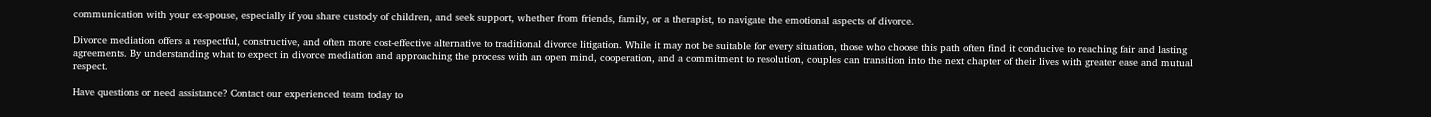communication with your ex-spouse, especially if you share custody of children, and seek support, whether from friends, family, or a therapist, to navigate the emotional aspects of divorce.

Divorce mediation offers a respectful, constructive, and often more cost-effective alternative to traditional divorce litigation. While it may not be suitable for every situation, those who choose this path often find it conducive to reaching fair and lasting agreements. By understanding what to expect in divorce mediation and approaching the process with an open mind, cooperation, and a commitment to resolution, couples can transition into the next chapter of their lives with greater ease and mutual respect.

Have questions or need assistance? Contact our experienced team today to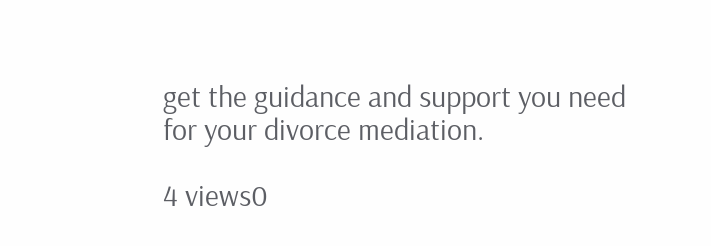get the guidance and support you need for your divorce mediation.

4 views0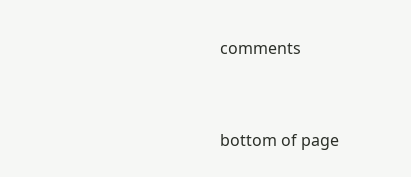comments


bottom of page